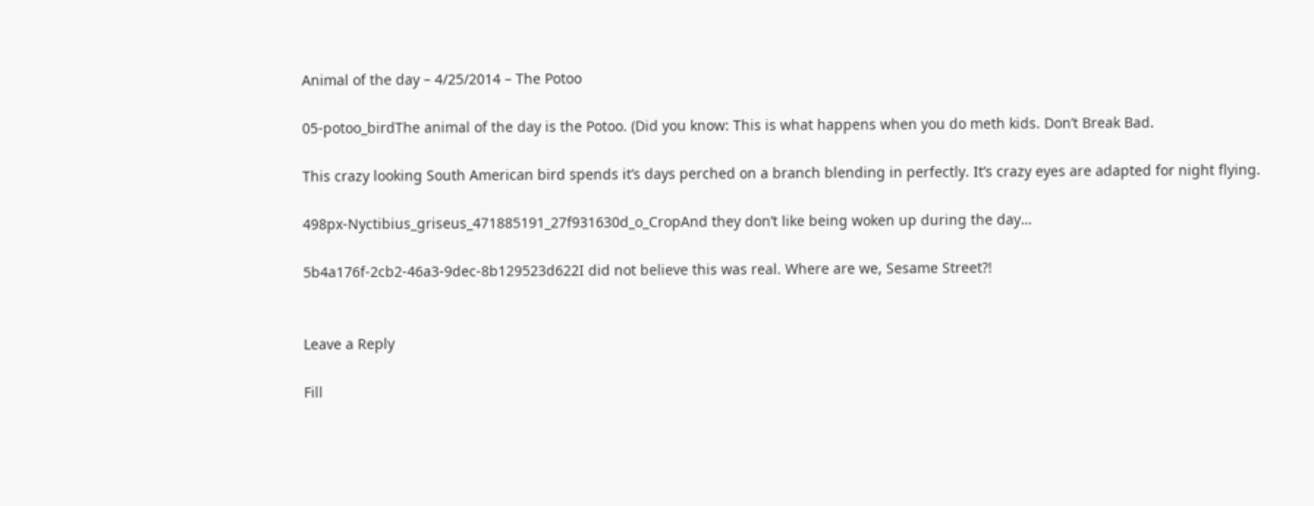Animal of the day – 4/25/2014 – The Potoo

05-potoo_birdThe animal of the day is the Potoo. (Did you know: This is what happens when you do meth kids. Don’t Break Bad.

This crazy looking South American bird spends it’s days perched on a branch blending in perfectly. It’s crazy eyes are adapted for night flying.

498px-Nyctibius_griseus_471885191_27f931630d_o_CropAnd they don’t like being woken up during the day…

5b4a176f-2cb2-46a3-9dec-8b129523d622I did not believe this was real. Where are we, Sesame Street?!


Leave a Reply

Fill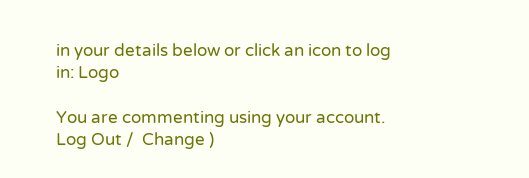in your details below or click an icon to log in: Logo

You are commenting using your account. Log Out /  Change )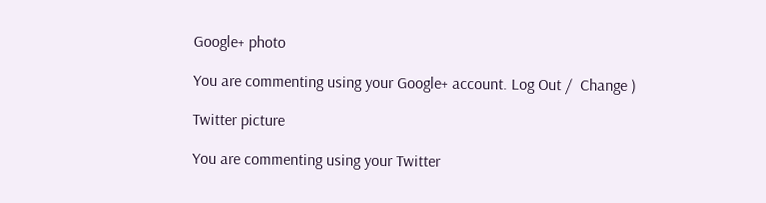Google+ photo

You are commenting using your Google+ account. Log Out /  Change )

Twitter picture

You are commenting using your Twitter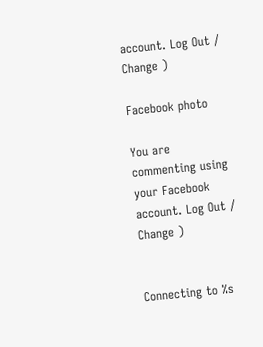account. Log Out /  Change )

Facebook photo

You are commenting using your Facebook account. Log Out /  Change )


Connecting to %s